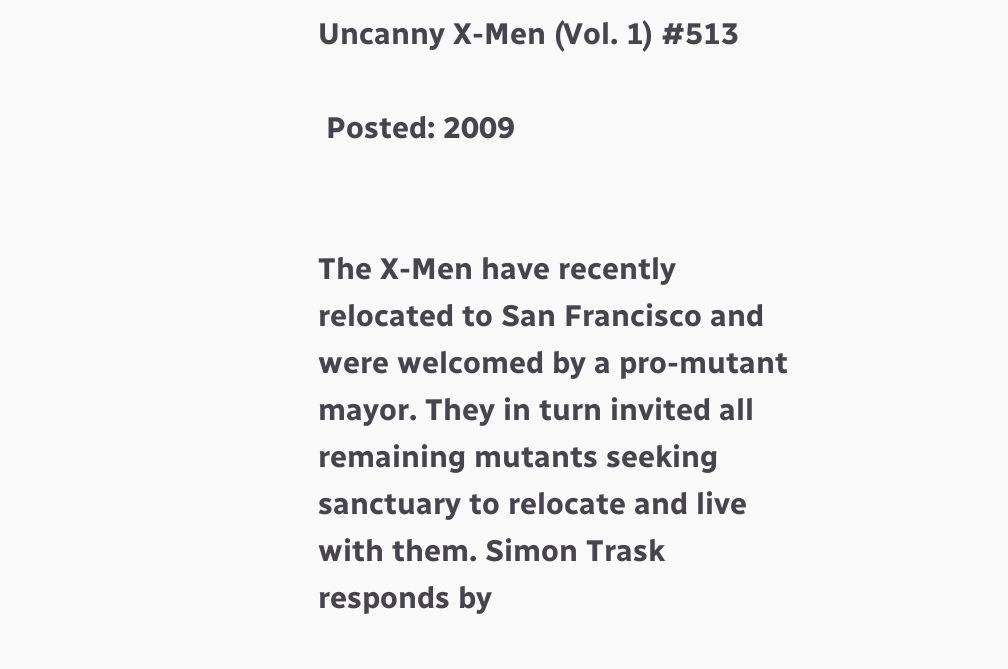Uncanny X-Men (Vol. 1) #513

 Posted: 2009


The X-Men have recently relocated to San Francisco and were welcomed by a pro-mutant mayor. They in turn invited all remaining mutants seeking sanctuary to relocate and live with them. Simon Trask responds by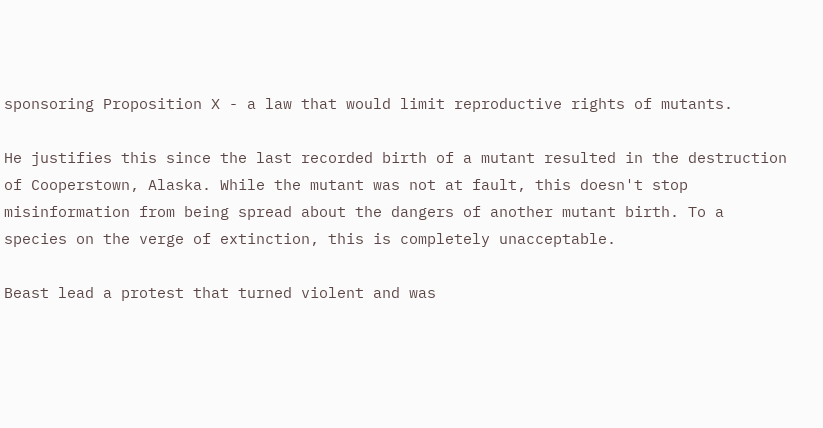sponsoring Proposition X - a law that would limit reproductive rights of mutants.

He justifies this since the last recorded birth of a mutant resulted in the destruction of Cooperstown, Alaska. While the mutant was not at fault, this doesn't stop misinformation from being spread about the dangers of another mutant birth. To a species on the verge of extinction, this is completely unacceptable.

Beast lead a protest that turned violent and was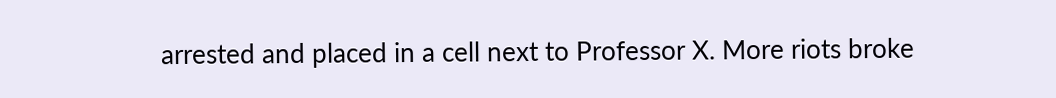arrested and placed in a cell next to Professor X. More riots broke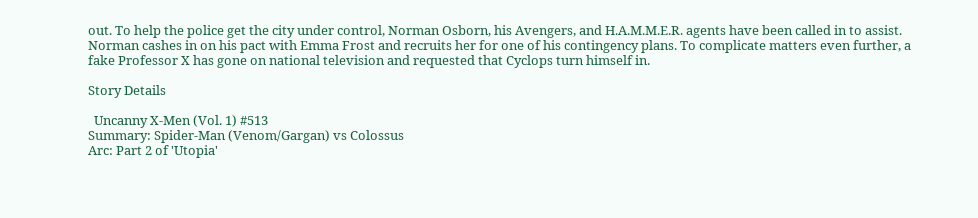out. To help the police get the city under control, Norman Osborn, his Avengers, and H.A.M.M.E.R. agents have been called in to assist. Norman cashes in on his pact with Emma Frost and recruits her for one of his contingency plans. To complicate matters even further, a fake Professor X has gone on national television and requested that Cyclops turn himself in.

Story Details

  Uncanny X-Men (Vol. 1) #513
Summary: Spider-Man (Venom/Gargan) vs Colossus
Arc: Part 2 of 'Utopia'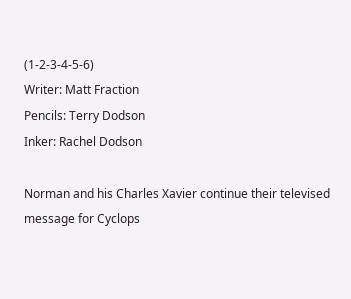(1-2-3-4-5-6)
Writer: Matt Fraction
Pencils: Terry Dodson
Inker: Rachel Dodson

Norman and his Charles Xavier continue their televised message for Cyclops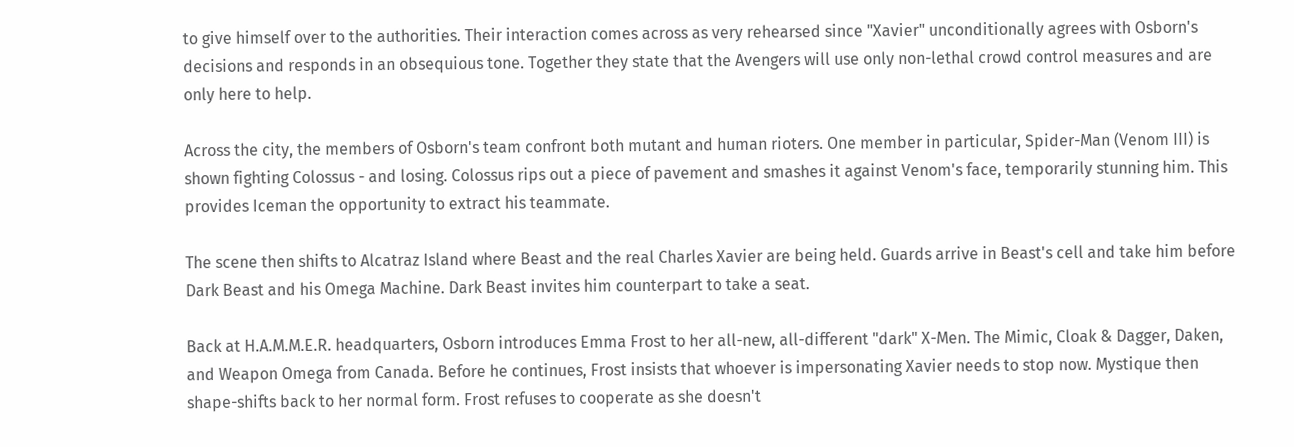to give himself over to the authorities. Their interaction comes across as very rehearsed since "Xavier" unconditionally agrees with Osborn's decisions and responds in an obsequious tone. Together they state that the Avengers will use only non-lethal crowd control measures and are only here to help.

Across the city, the members of Osborn's team confront both mutant and human rioters. One member in particular, Spider-Man (Venom III) is shown fighting Colossus - and losing. Colossus rips out a piece of pavement and smashes it against Venom's face, temporarily stunning him. This provides Iceman the opportunity to extract his teammate.

The scene then shifts to Alcatraz Island where Beast and the real Charles Xavier are being held. Guards arrive in Beast's cell and take him before Dark Beast and his Omega Machine. Dark Beast invites him counterpart to take a seat.

Back at H.A.M.M.E.R. headquarters, Osborn introduces Emma Frost to her all-new, all-different "dark" X-Men. The Mimic, Cloak & Dagger, Daken, and Weapon Omega from Canada. Before he continues, Frost insists that whoever is impersonating Xavier needs to stop now. Mystique then shape-shifts back to her normal form. Frost refuses to cooperate as she doesn't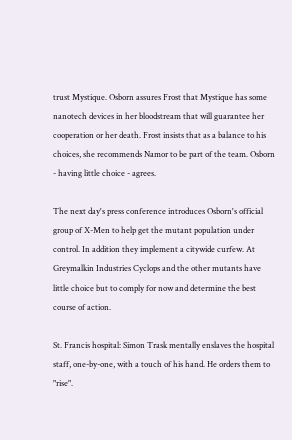trust Mystique. Osborn assures Frost that Mystique has some nanotech devices in her bloodstream that will guarantee her cooperation or her death. Frost insists that as a balance to his choices, she recommends Namor to be part of the team. Osborn - having little choice - agrees.

The next day's press conference introduces Osborn's official group of X-Men to help get the mutant population under control. In addition they implement a citywide curfew. At Greymalkin Industries Cyclops and the other mutants have little choice but to comply for now and determine the best course of action.

St. Francis hospital: Simon Trask mentally enslaves the hospital staff, one-by-one, with a touch of his hand. He orders them to "rise".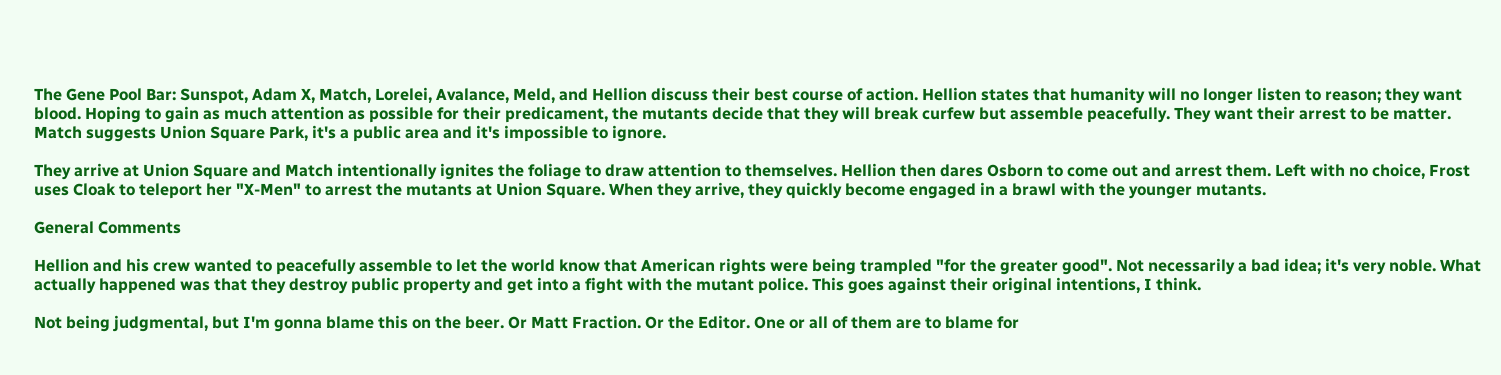The Gene Pool Bar: Sunspot, Adam X, Match, Lorelei, Avalance, Meld, and Hellion discuss their best course of action. Hellion states that humanity will no longer listen to reason; they want blood. Hoping to gain as much attention as possible for their predicament, the mutants decide that they will break curfew but assemble peacefully. They want their arrest to be matter. Match suggests Union Square Park, it's a public area and it's impossible to ignore.

They arrive at Union Square and Match intentionally ignites the foliage to draw attention to themselves. Hellion then dares Osborn to come out and arrest them. Left with no choice, Frost uses Cloak to teleport her "X-Men" to arrest the mutants at Union Square. When they arrive, they quickly become engaged in a brawl with the younger mutants.

General Comments

Hellion and his crew wanted to peacefully assemble to let the world know that American rights were being trampled "for the greater good". Not necessarily a bad idea; it's very noble. What actually happened was that they destroy public property and get into a fight with the mutant police. This goes against their original intentions, I think.

Not being judgmental, but I'm gonna blame this on the beer. Or Matt Fraction. Or the Editor. One or all of them are to blame for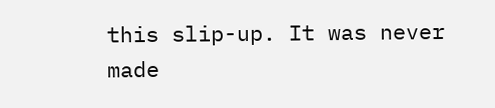this slip-up. It was never made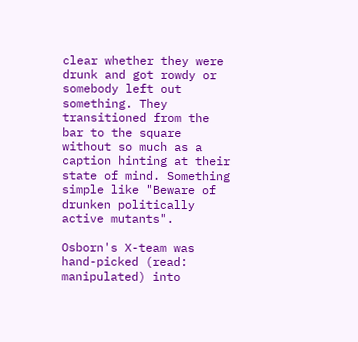clear whether they were drunk and got rowdy or somebody left out something. They transitioned from the bar to the square without so much as a caption hinting at their state of mind. Something simple like "Beware of drunken politically active mutants".

Osborn's X-team was hand-picked (read: manipulated) into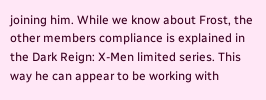joining him. While we know about Frost, the other members compliance is explained in the Dark Reign: X-Men limited series. This way he can appear to be working with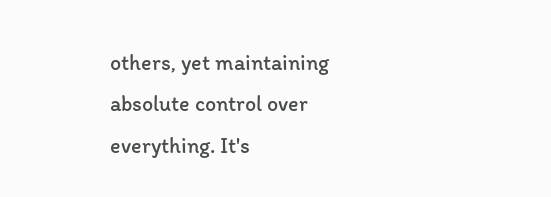others, yet maintaining absolute control over everything. It's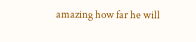amazing how far he will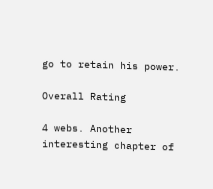go to retain his power.

Overall Rating

4 webs. Another interesting chapter of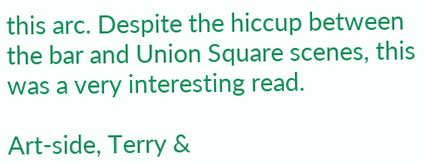this arc. Despite the hiccup between the bar and Union Square scenes, this was a very interesting read.

Art-side, Terry &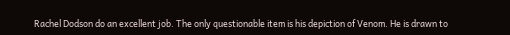Rachel Dodson do an excellent job. The only questionable item is his depiction of Venom. He is drawn to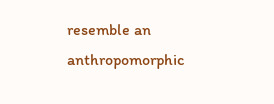resemble an anthropomorphic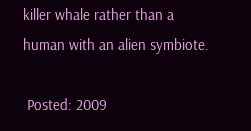killer whale rather than a human with an alien symbiote.

 Posted: 2009